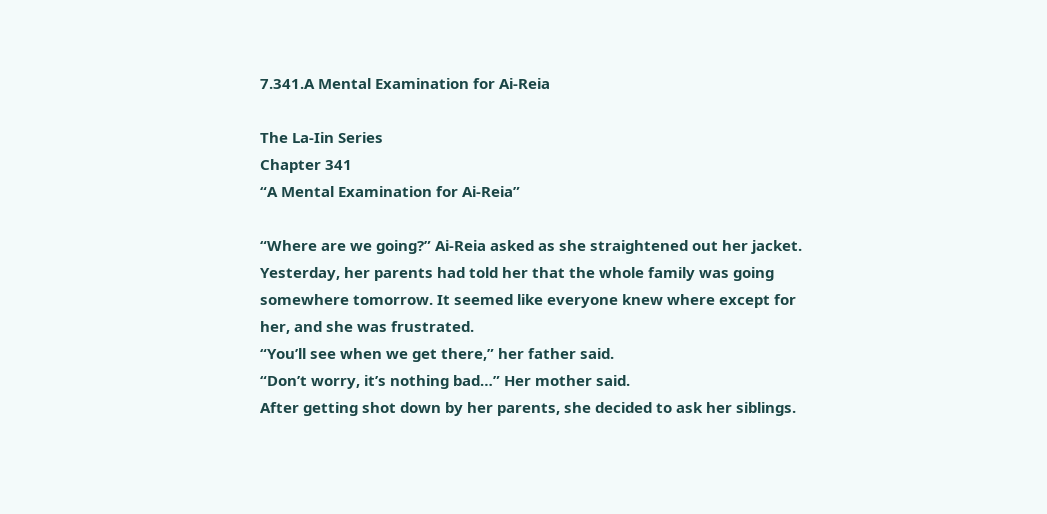7.341.A Mental Examination for Ai-Reia

The La-Iin Series
Chapter 341
“A Mental Examination for Ai-Reia”

“Where are we going?” Ai-Reia asked as she straightened out her jacket. Yesterday, her parents had told her that the whole family was going somewhere tomorrow. It seemed like everyone knew where except for her, and she was frustrated.
“You’ll see when we get there,” her father said.
“Don’t worry, it’s nothing bad…” Her mother said.
After getting shot down by her parents, she decided to ask her siblings.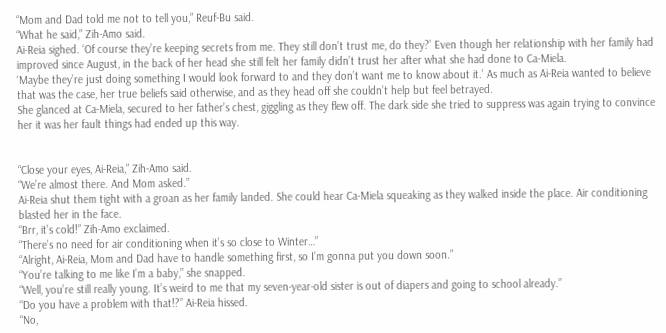“Mom and Dad told me not to tell you,” Reuf-Bu said.
“What he said,” Zih-Amo said.
Ai-Reia sighed. ‘Of course they’re keeping secrets from me. They still don’t trust me, do they?’ Even though her relationship with her family had improved since August, in the back of her head she still felt her family didn’t trust her after what she had done to Ca-Miela.
‘Maybe they’re just doing something I would look forward to and they don’t want me to know about it.’ As much as Ai-Reia wanted to believe that was the case, her true beliefs said otherwise, and as they head off she couldn’t help but feel betrayed.
She glanced at Ca-Miela, secured to her father’s chest, giggling as they flew off. The dark side she tried to suppress was again trying to convince her it was her fault things had ended up this way.


“Close your eyes, Ai-Reia,” Zih-Amo said.
“We’re almost there. And Mom asked.”
Ai-Reia shut them tight with a groan as her family landed. She could hear Ca-Miela squeaking as they walked inside the place. Air conditioning blasted her in the face.
“Brr, it’s cold!” Zih-Amo exclaimed.
“There’s no need for air conditioning when it’s so close to Winter…”
“Alright, Ai-Reia, Mom and Dad have to handle something first, so I’m gonna put you down soon.”
“You’re talking to me like I’m a baby,” she snapped.
“Well, you’re still really young. It’s weird to me that my seven-year-old sister is out of diapers and going to school already.”
“Do you have a problem with that!?” Ai-Reia hissed.
“No,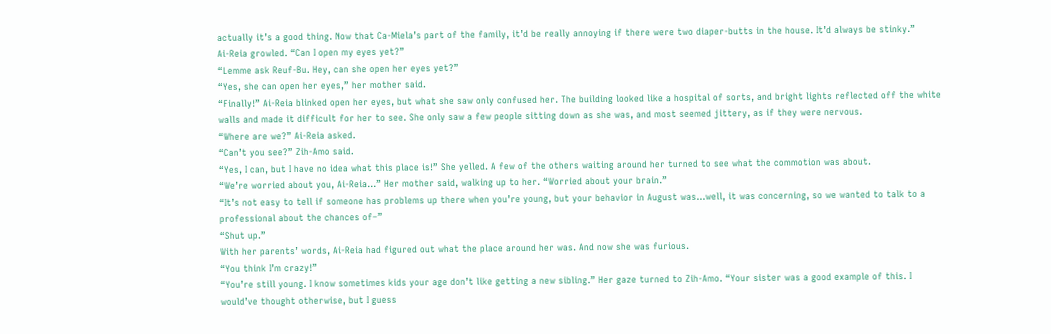actually it’s a good thing. Now that Ca-Miela’s part of the family, it’d be really annoying if there were two diaper-butts in the house. It’d always be stinky.”
Ai-Reia growled. “Can I open my eyes yet?”
“Lemme ask Reuf-Bu. Hey, can she open her eyes yet?”
“Yes, she can open her eyes,” her mother said.
“Finally!” Ai-Reia blinked open her eyes, but what she saw only confused her. The building looked like a hospital of sorts, and bright lights reflected off the white walls and made it difficult for her to see. She only saw a few people sitting down as she was, and most seemed jittery, as if they were nervous.
“Where are we?” Ai-Reia asked.
“Can’t you see?” Zih-Amo said.
“Yes, I can, but I have no idea what this place is!” She yelled. A few of the others waiting around her turned to see what the commotion was about.
“We’re worried about you, Ai-Reia…” Her mother said, walking up to her. “Worried about your brain.”
“It’s not easy to tell if someone has problems up there when you’re young, but your behavior in August was…well, it was concerning, so we wanted to talk to a professional about the chances of–”
“Shut up.”
With her parents’ words, Ai-Reia had figured out what the place around her was. And now she was furious.
“You think I’m crazy!”
“You’re still young. I know sometimes kids your age don’t like getting a new sibling.” Her gaze turned to Zih-Amo. “Your sister was a good example of this. I would’ve thought otherwise, but I guess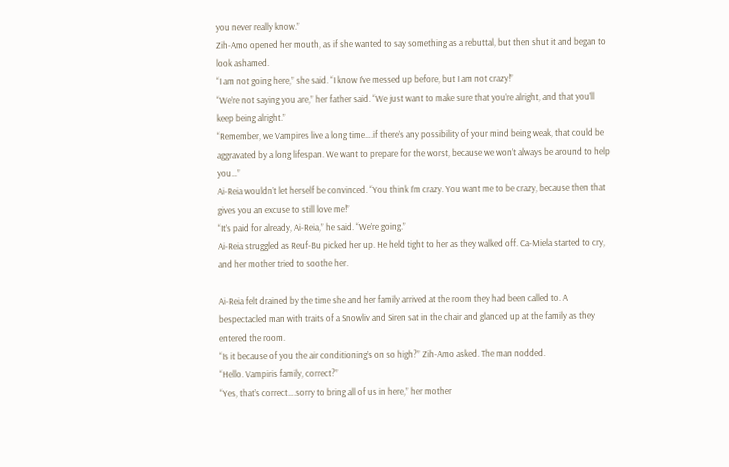you never really know.”
Zih-Amo opened her mouth, as if she wanted to say something as a rebuttal, but then shut it and began to look ashamed.
“I am not going here,” she said. “I know I’ve messed up before, but I am not crazy!”
“We’re not saying you are,” her father said. “We just want to make sure that you’re alright, and that you’ll keep being alright.”
“Remember, we Vampires live a long time….if there’s any possibility of your mind being weak, that could be aggravated by a long lifespan. We want to prepare for the worst, because we won’t always be around to help you…”
Ai-Reia wouldn’t let herself be convinced. “You think I’m crazy. You want me to be crazy, because then that gives you an excuse to still love me!”
“It’s paid for already, Ai-Reia,” he said. “We’re going.”
Ai-Reia struggled as Reuf-Bu picked her up. He held tight to her as they walked off. Ca-Miela started to cry, and her mother tried to soothe her.

Ai-Reia felt drained by the time she and her family arrived at the room they had been called to. A bespectacled man with traits of a Snowliv and Siren sat in the chair and glanced up at the family as they entered the room.
“Is it because of you the air conditioning’s on so high?” Zih-Amo asked. The man nodded.
“Hello. Vampiris family, correct?”
“Yes, that’s correct….sorry to bring all of us in here,” her mother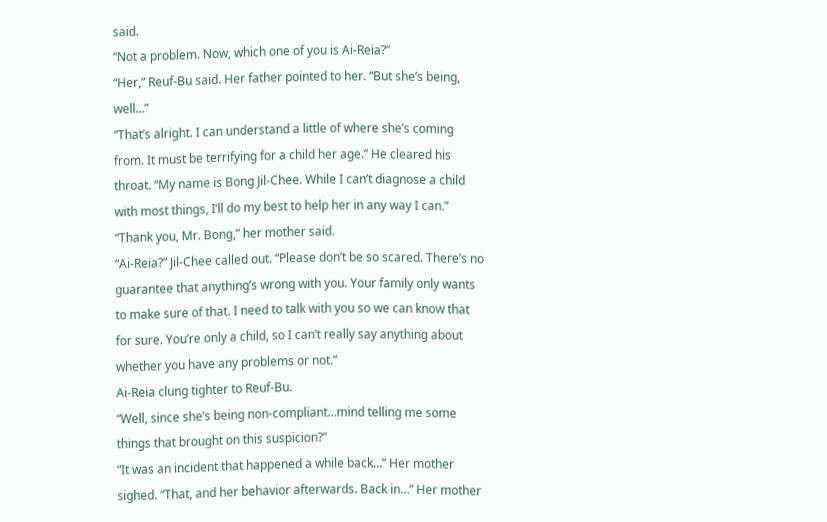said.
“Not a problem. Now, which one of you is Ai-Reia?”
“Her,” Reuf-Bu said. Her father pointed to her. “But she’s being, well…”
“That’s alright. I can understand a little of where she’s coming from. It must be terrifying for a child her age.” He cleared his throat. “My name is Bong Jil-Chee. While I can’t diagnose a child with most things, I’ll do my best to help her in any way I can.”
“Thank you, Mr. Bong,” her mother said.
“Ai-Reia?” Jil-Chee called out. “Please don’t be so scared. There’s no guarantee that anything’s wrong with you. Your family only wants to make sure of that. I need to talk with you so we can know that for sure. You’re only a child, so I can’t really say anything about whether you have any problems or not.”
Ai-Reia clung tighter to Reuf-Bu.
“Well, since she’s being non-compliant…mind telling me some things that brought on this suspicion?”
“It was an incident that happened a while back…” Her mother sighed. “That, and her behavior afterwards. Back in…” Her mother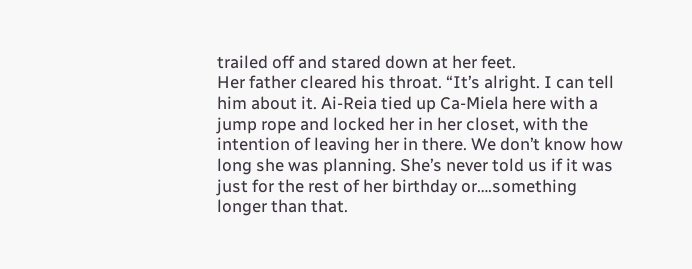trailed off and stared down at her feet.
Her father cleared his throat. “It’s alright. I can tell him about it. Ai-Reia tied up Ca-Miela here with a jump rope and locked her in her closet, with the intention of leaving her in there. We don’t know how long she was planning. She’s never told us if it was just for the rest of her birthday or….something longer than that.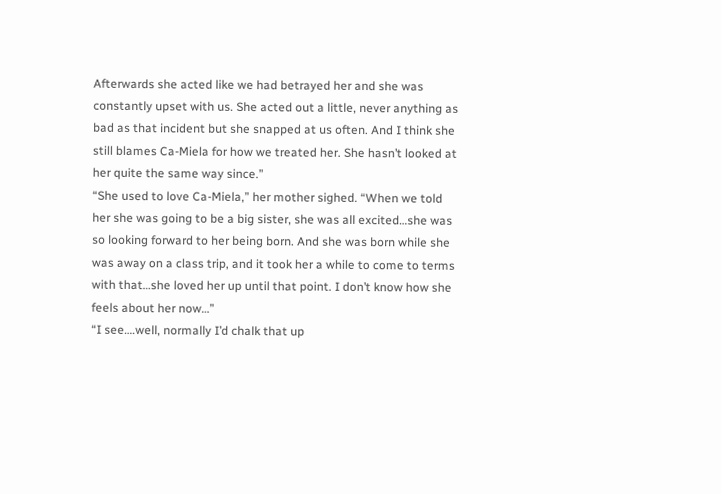Afterwards she acted like we had betrayed her and she was constantly upset with us. She acted out a little, never anything as bad as that incident but she snapped at us often. And I think she still blames Ca-Miela for how we treated her. She hasn’t looked at her quite the same way since.”
“She used to love Ca-Miela,” her mother sighed. “When we told her she was going to be a big sister, she was all excited…she was so looking forward to her being born. And she was born while she was away on a class trip, and it took her a while to come to terms with that…she loved her up until that point. I don’t know how she feels about her now…”
“I see….well, normally I’d chalk that up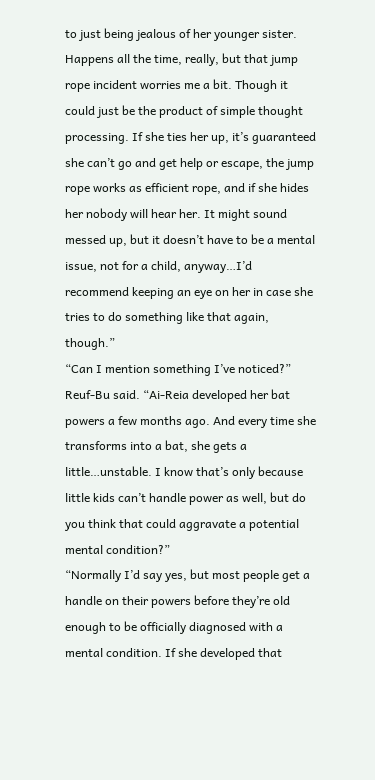to just being jealous of her younger sister. Happens all the time, really, but that jump rope incident worries me a bit. Though it could just be the product of simple thought processing. If she ties her up, it’s guaranteed she can’t go and get help or escape, the jump rope works as efficient rope, and if she hides her nobody will hear her. It might sound messed up, but it doesn’t have to be a mental issue, not for a child, anyway…I’d recommend keeping an eye on her in case she tries to do something like that again, though.”
“Can I mention something I’ve noticed?” Reuf-Bu said. “Ai-Reia developed her bat powers a few months ago. And every time she transforms into a bat, she gets a little…unstable. I know that’s only because little kids can’t handle power as well, but do you think that could aggravate a potential mental condition?”
“Normally I’d say yes, but most people get a handle on their powers before they’re old enough to be officially diagnosed with a mental condition. If she developed that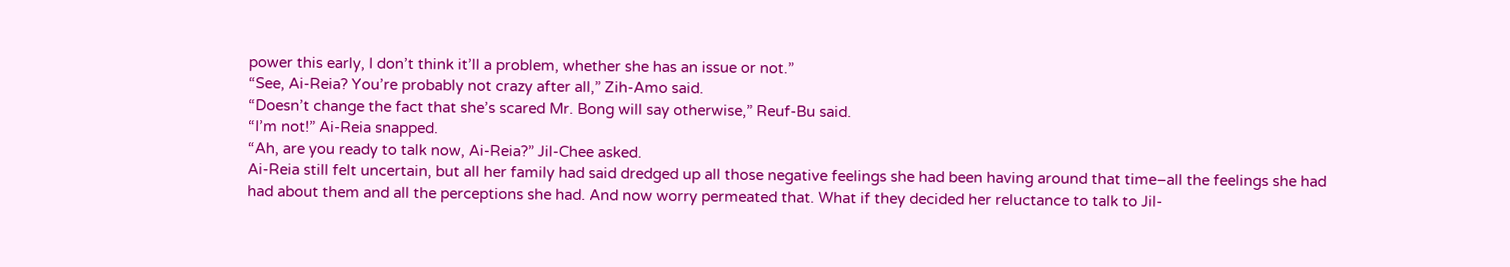power this early, I don’t think it’ll a problem, whether she has an issue or not.”
“See, Ai-Reia? You’re probably not crazy after all,” Zih-Amo said.
“Doesn’t change the fact that she’s scared Mr. Bong will say otherwise,” Reuf-Bu said.
“I’m not!” Ai-Reia snapped.
“Ah, are you ready to talk now, Ai-Reia?” Jil-Chee asked.
Ai-Reia still felt uncertain, but all her family had said dredged up all those negative feelings she had been having around that time–all the feelings she had had about them and all the perceptions she had. And now worry permeated that. What if they decided her reluctance to talk to Jil-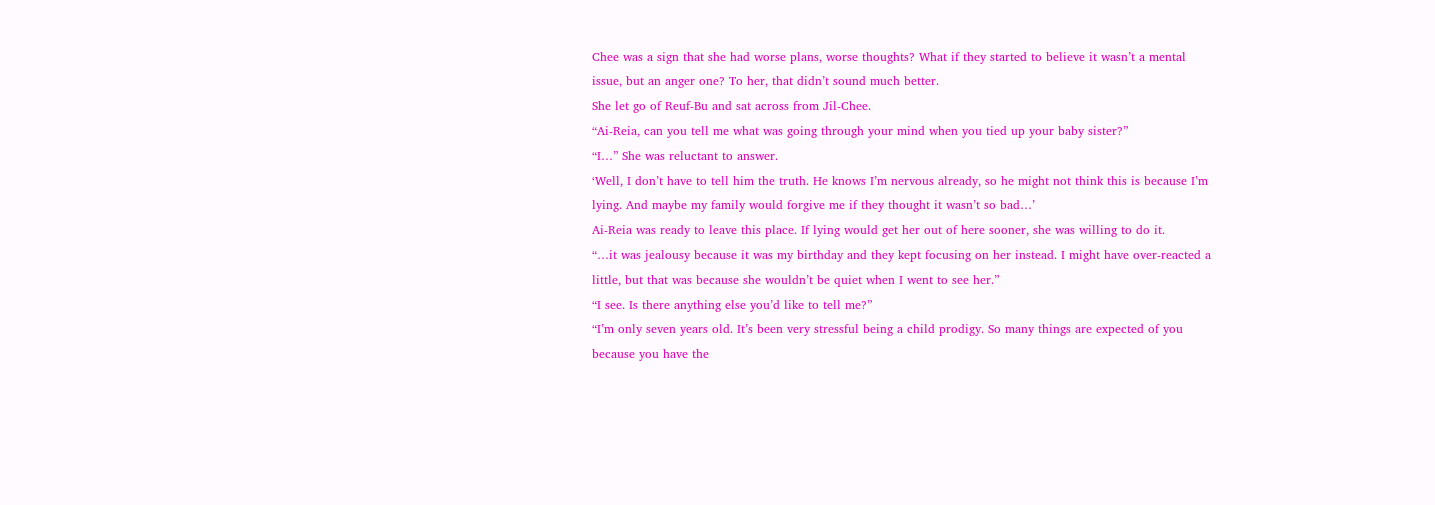Chee was a sign that she had worse plans, worse thoughts? What if they started to believe it wasn’t a mental issue, but an anger one? To her, that didn’t sound much better.
She let go of Reuf-Bu and sat across from Jil-Chee.
“Ai-Reia, can you tell me what was going through your mind when you tied up your baby sister?”
“I…” She was reluctant to answer.
‘Well, I don’t have to tell him the truth. He knows I’m nervous already, so he might not think this is because I’m lying. And maybe my family would forgive me if they thought it wasn’t so bad…’
Ai-Reia was ready to leave this place. If lying would get her out of here sooner, she was willing to do it.
“…it was jealousy because it was my birthday and they kept focusing on her instead. I might have over-reacted a little, but that was because she wouldn’t be quiet when I went to see her.”
“I see. Is there anything else you’d like to tell me?”
“I’m only seven years old. It’s been very stressful being a child prodigy. So many things are expected of you because you have the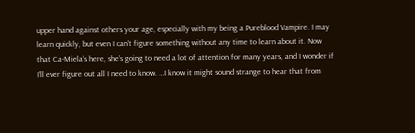upper hand against others your age, especially with my being a Pureblood Vampire. I may learn quickly, but even I can’t figure something without any time to learn about it. Now that Ca-Miela’s here, she’s going to need a lot of attention for many years, and I wonder if I’ll ever figure out all I need to know. …I know it might sound strange to hear that from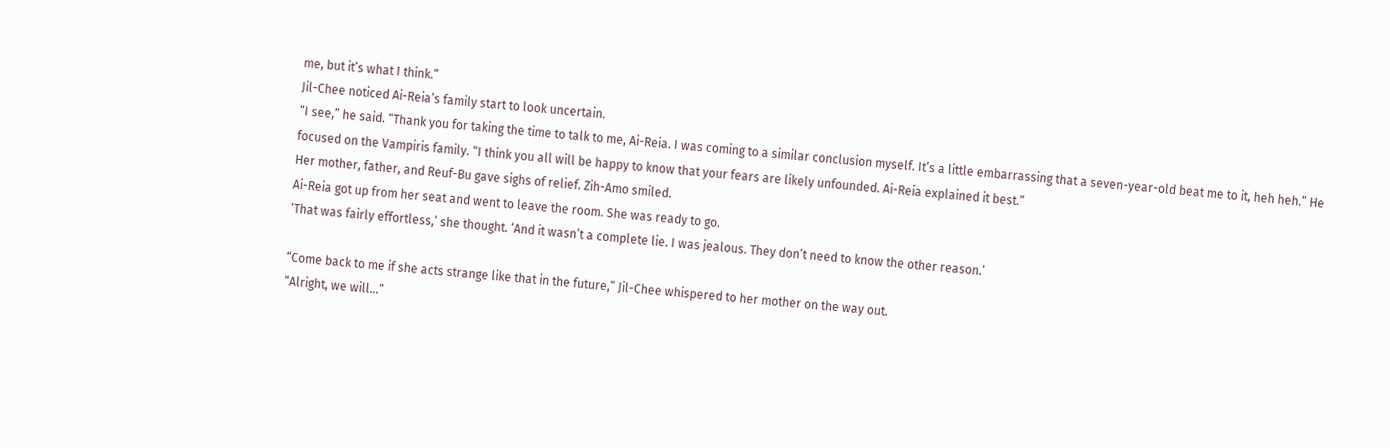me, but it’s what I think.”
Jil-Chee noticed Ai-Reia’s family start to look uncertain.
“I see,” he said. “Thank you for taking the time to talk to me, Ai-Reia. I was coming to a similar conclusion myself. It’s a little embarrassing that a seven-year-old beat me to it, heh heh.” He focused on the Vampiris family. “I think you all will be happy to know that your fears are likely unfounded. Ai-Reia explained it best.”
Her mother, father, and Reuf-Bu gave sighs of relief. Zih-Amo smiled.
Ai-Reia got up from her seat and went to leave the room. She was ready to go.
‘That was fairly effortless,’ she thought. ‘And it wasn’t a complete lie. I was jealous. They don’t need to know the other reason.’

“Come back to me if she acts strange like that in the future,” Jil-Chee whispered to her mother on the way out.
“Alright, we will…”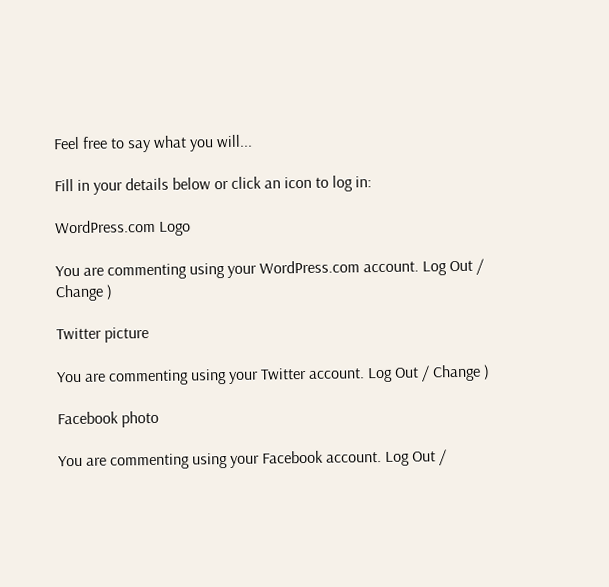Feel free to say what you will...

Fill in your details below or click an icon to log in:

WordPress.com Logo

You are commenting using your WordPress.com account. Log Out / Change )

Twitter picture

You are commenting using your Twitter account. Log Out / Change )

Facebook photo

You are commenting using your Facebook account. Log Out /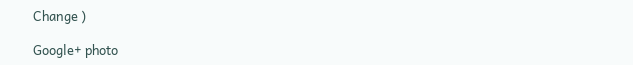Change )

Google+ photo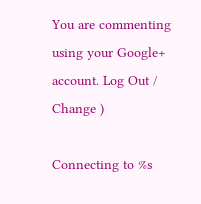You are commenting using your Google+ account. Log Out / Change )

Connecting to %s